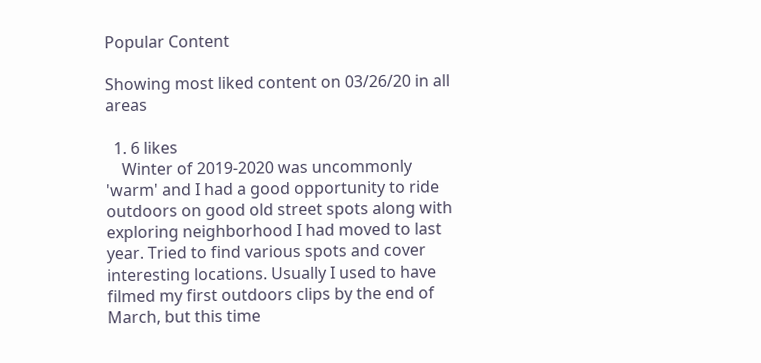Popular Content

Showing most liked content on 03/26/20 in all areas

  1. 6 likes
    Winter of 2019-2020 was uncommonly 'warm' and I had a good opportunity to ride outdoors on good old street spots along with exploring neighborhood I had moved to last year. Tried to find various spots and cover interesting locations. Usually I used to have filmed my first outdoors clips by the end of March, but this time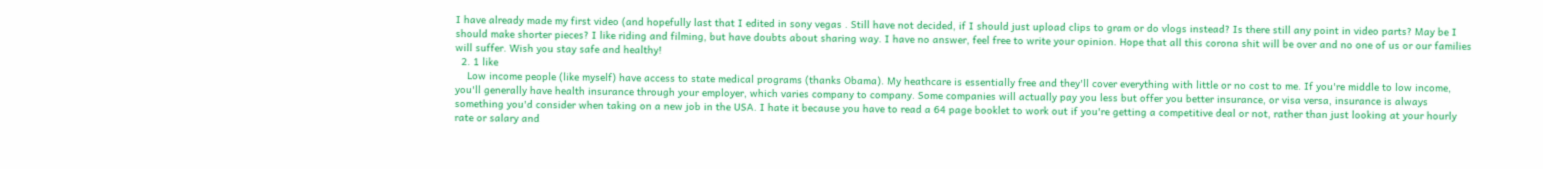I have already made my first video (and hopefully last that I edited in sony vegas . Still have not decided, if I should just upload clips to gram or do vlogs instead? Is there still any point in video parts? May be I should make shorter pieces? I like riding and filming, but have doubts about sharing way. I have no answer, feel free to write your opinion. Hope that all this corona shit will be over and no one of us or our families will suffer. Wish you stay safe and healthy!
  2. 1 like
    Low income people (like myself) have access to state medical programs (thanks Obama). My heathcare is essentially free and they'll cover everything with little or no cost to me. If you're middle to low income, you'll generally have health insurance through your employer, which varies company to company. Some companies will actually pay you less but offer you better insurance, or visa versa, insurance is always something you'd consider when taking on a new job in the USA. I hate it because you have to read a 64 page booklet to work out if you're getting a competitive deal or not, rather than just looking at your hourly rate or salary and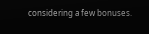considering a few bonuses.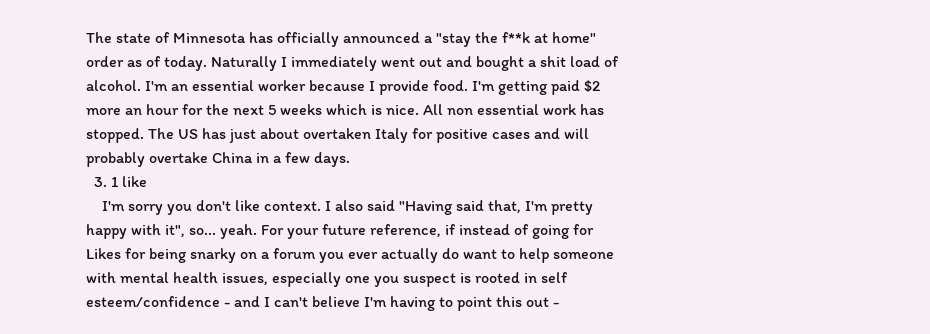The state of Minnesota has officially announced a "stay the f**k at home" order as of today. Naturally I immediately went out and bought a shit load of alcohol. I'm an essential worker because I provide food. I'm getting paid $2 more an hour for the next 5 weeks which is nice. All non essential work has stopped. The US has just about overtaken Italy for positive cases and will probably overtake China in a few days.
  3. 1 like
    I'm sorry you don't like context. I also said "Having said that, I'm pretty happy with it", so... yeah. For your future reference, if instead of going for Likes for being snarky on a forum you ever actually do want to help someone with mental health issues, especially one you suspect is rooted in self esteem/confidence - and I can't believe I'm having to point this out -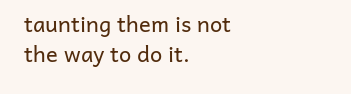taunting them is not the way to do it.